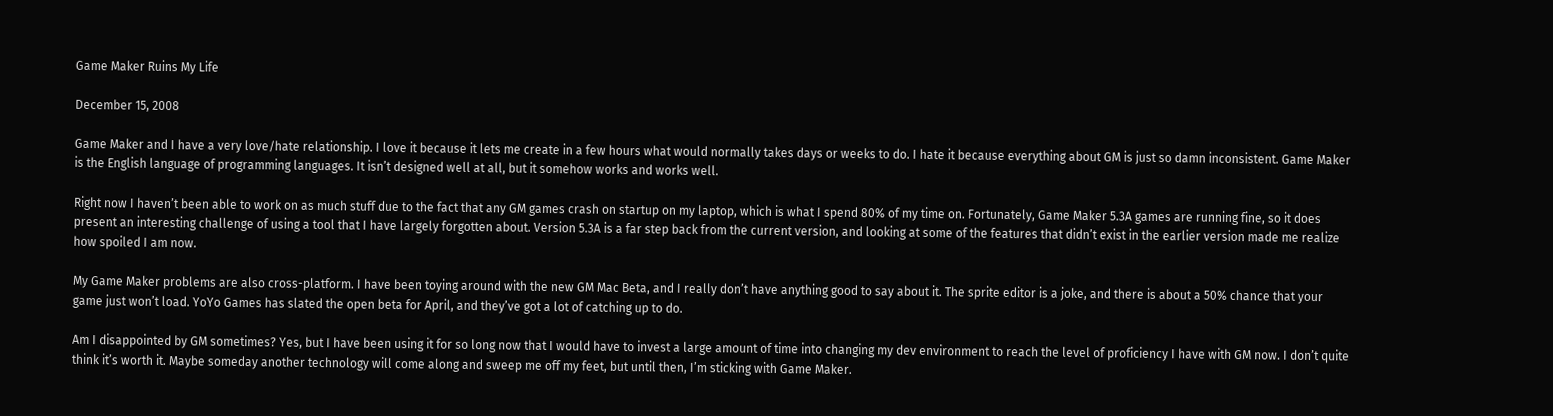Game Maker Ruins My Life

December 15, 2008

Game Maker and I have a very love/hate relationship. I love it because it lets me create in a few hours what would normally takes days or weeks to do. I hate it because everything about GM is just so damn inconsistent. Game Maker is the English language of programming languages. It isn’t designed well at all, but it somehow works and works well.

Right now I haven’t been able to work on as much stuff due to the fact that any GM games crash on startup on my laptop, which is what I spend 80% of my time on. Fortunately, Game Maker 5.3A games are running fine, so it does present an interesting challenge of using a tool that I have largely forgotten about. Version 5.3A is a far step back from the current version, and looking at some of the features that didn’t exist in the earlier version made me realize how spoiled I am now.

My Game Maker problems are also cross-platform. I have been toying around with the new GM Mac Beta, and I really don’t have anything good to say about it. The sprite editor is a joke, and there is about a 50% chance that your game just won’t load. YoYo Games has slated the open beta for April, and they’ve got a lot of catching up to do.

Am I disappointed by GM sometimes? Yes, but I have been using it for so long now that I would have to invest a large amount of time into changing my dev environment to reach the level of proficiency I have with GM now. I don’t quite think it’s worth it. Maybe someday another technology will come along and sweep me off my feet, but until then, I’m sticking with Game Maker.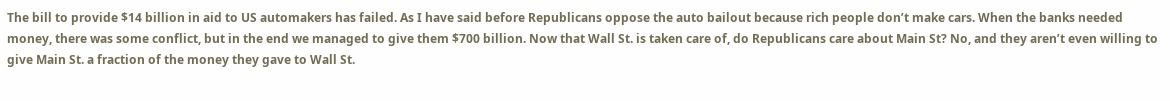The bill to provide $14 billion in aid to US automakers has failed. As I have said before Republicans oppose the auto bailout because rich people don’t make cars. When the banks needed money, there was some conflict, but in the end we managed to give them $700 billion. Now that Wall St. is taken care of, do Republicans care about Main St? No, and they aren’t even willing to give Main St. a fraction of the money they gave to Wall St.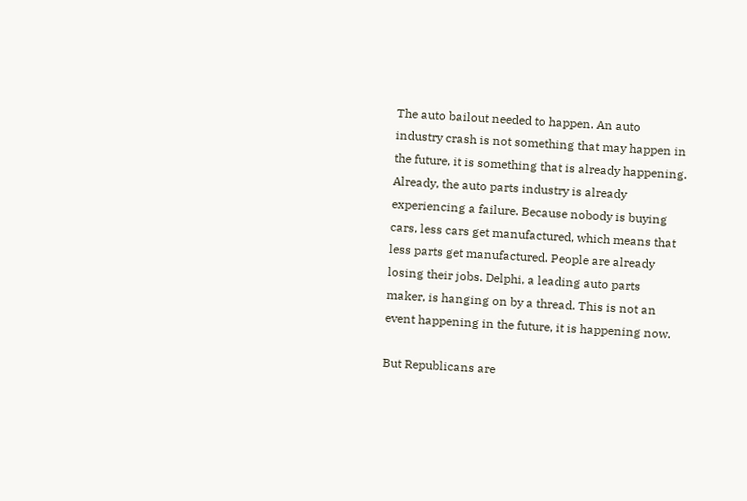The auto bailout needed to happen. An auto industry crash is not something that may happen in the future, it is something that is already happening. Already, the auto parts industry is already experiencing a failure. Because nobody is buying cars, less cars get manufactured, which means that less parts get manufactured. People are already losing their jobs. Delphi, a leading auto parts maker, is hanging on by a thread. This is not an event happening in the future, it is happening now.

But Republicans are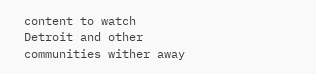content to watch Detroit and other communities wither away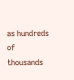as hundreds of thousands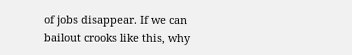of jobs disappear. If we can bailout crooks like this, why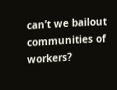can’t we bailout communities of workers?